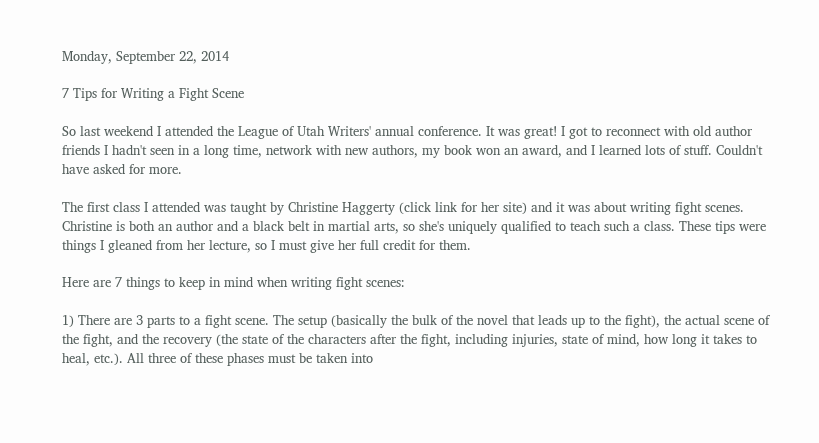Monday, September 22, 2014

7 Tips for Writing a Fight Scene

So last weekend I attended the League of Utah Writers' annual conference. It was great! I got to reconnect with old author friends I hadn't seen in a long time, network with new authors, my book won an award, and I learned lots of stuff. Couldn't have asked for more.

The first class I attended was taught by Christine Haggerty (click link for her site) and it was about writing fight scenes. Christine is both an author and a black belt in martial arts, so she's uniquely qualified to teach such a class. These tips were things I gleaned from her lecture, so I must give her full credit for them.

Here are 7 things to keep in mind when writing fight scenes:

1) There are 3 parts to a fight scene. The setup (basically the bulk of the novel that leads up to the fight), the actual scene of the fight, and the recovery (the state of the characters after the fight, including injuries, state of mind, how long it takes to heal, etc.). All three of these phases must be taken into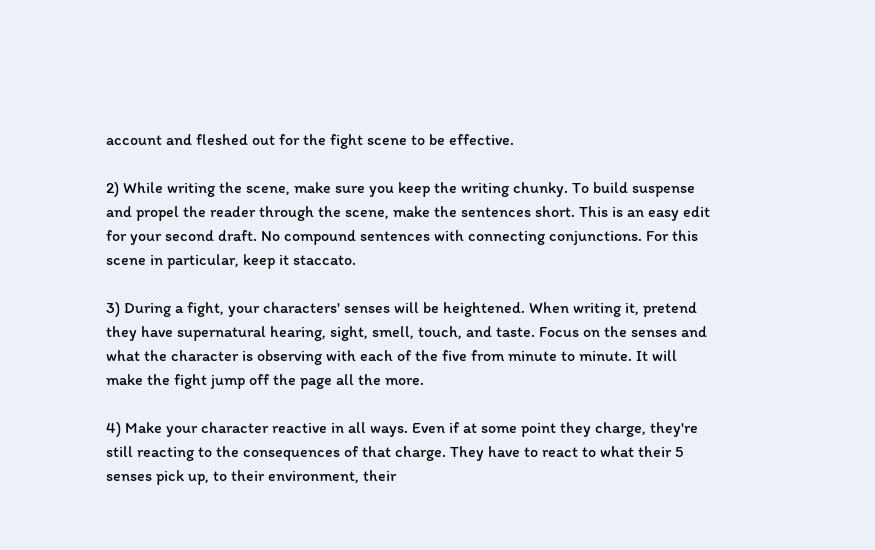account and fleshed out for the fight scene to be effective.

2) While writing the scene, make sure you keep the writing chunky. To build suspense and propel the reader through the scene, make the sentences short. This is an easy edit for your second draft. No compound sentences with connecting conjunctions. For this scene in particular, keep it staccato.

3) During a fight, your characters' senses will be heightened. When writing it, pretend they have supernatural hearing, sight, smell, touch, and taste. Focus on the senses and what the character is observing with each of the five from minute to minute. It will make the fight jump off the page all the more.

4) Make your character reactive in all ways. Even if at some point they charge, they're still reacting to the consequences of that charge. They have to react to what their 5 senses pick up, to their environment, their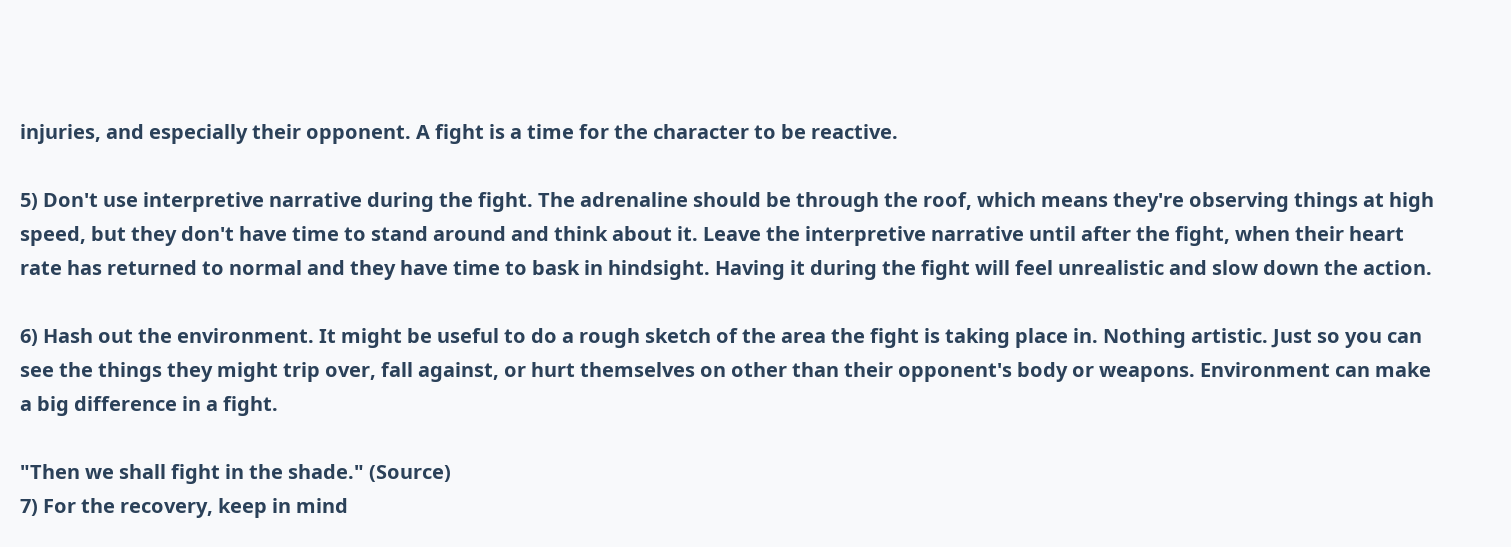injuries, and especially their opponent. A fight is a time for the character to be reactive.

5) Don't use interpretive narrative during the fight. The adrenaline should be through the roof, which means they're observing things at high speed, but they don't have time to stand around and think about it. Leave the interpretive narrative until after the fight, when their heart rate has returned to normal and they have time to bask in hindsight. Having it during the fight will feel unrealistic and slow down the action.

6) Hash out the environment. It might be useful to do a rough sketch of the area the fight is taking place in. Nothing artistic. Just so you can see the things they might trip over, fall against, or hurt themselves on other than their opponent's body or weapons. Environment can make a big difference in a fight.

"Then we shall fight in the shade." (Source)
7) For the recovery, keep in mind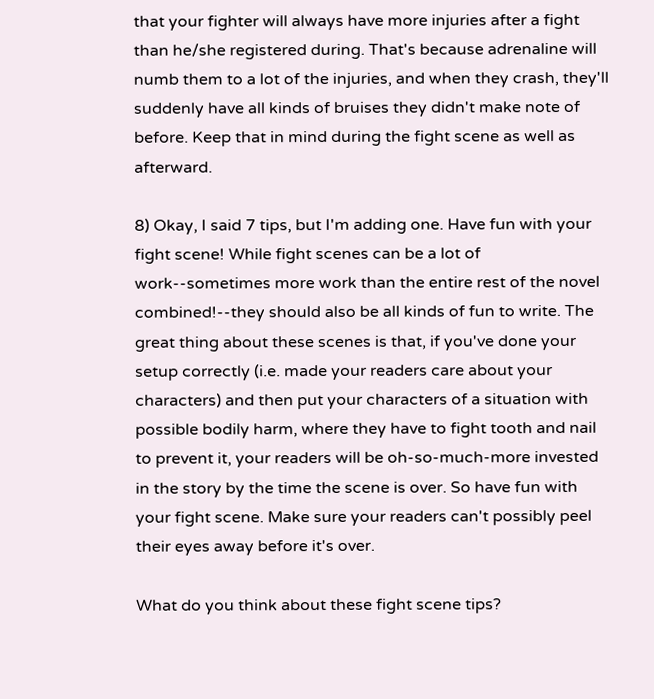that your fighter will always have more injuries after a fight than he/she registered during. That's because adrenaline will numb them to a lot of the injuries, and when they crash, they'll suddenly have all kinds of bruises they didn't make note of before. Keep that in mind during the fight scene as well as afterward.

8) Okay, I said 7 tips, but I'm adding one. Have fun with your fight scene! While fight scenes can be a lot of work--sometimes more work than the entire rest of the novel combined!--they should also be all kinds of fun to write. The great thing about these scenes is that, if you've done your setup correctly (i.e. made your readers care about your characters) and then put your characters of a situation with possible bodily harm, where they have to fight tooth and nail to prevent it, your readers will be oh-so-much-more invested in the story by the time the scene is over. So have fun with your fight scene. Make sure your readers can't possibly peel their eyes away before it's over.

What do you think about these fight scene tips?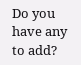Do you have any to add?